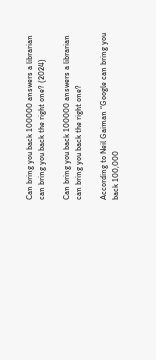Can bring you back 100000 answers a librarian can bring you back the right one? (2024)

Can bring you back 100000 answers a librarian can bring you back the right one?

According to Neil Gaiman “Google can bring you back 100,000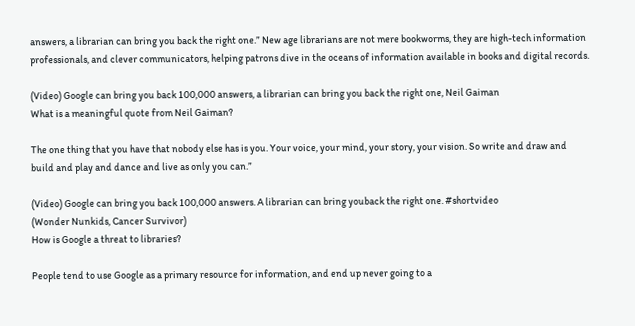answers, a librarian can bring you back the right one.” New age librarians are not mere bookworms, they are high-tech information professionals, and clever communicators, helping patrons dive in the oceans of information available in books and digital records.

(Video) Google can bring you back 100,000 answers, a librarian can bring you back the right one, Neil Gaiman
What is a meaningful quote from Neil Gaiman?

The one thing that you have that nobody else has is you. Your voice, your mind, your story, your vision. So write and draw and build and play and dance and live as only you can.”

(Video) Google can bring you back 100,000 answers. A librarian can bring youback the right one. #shortvideo
(Wonder Nunkids, Cancer Survivor)
How is Google a threat to libraries?

People tend to use Google as a primary resource for information, and end up never going to a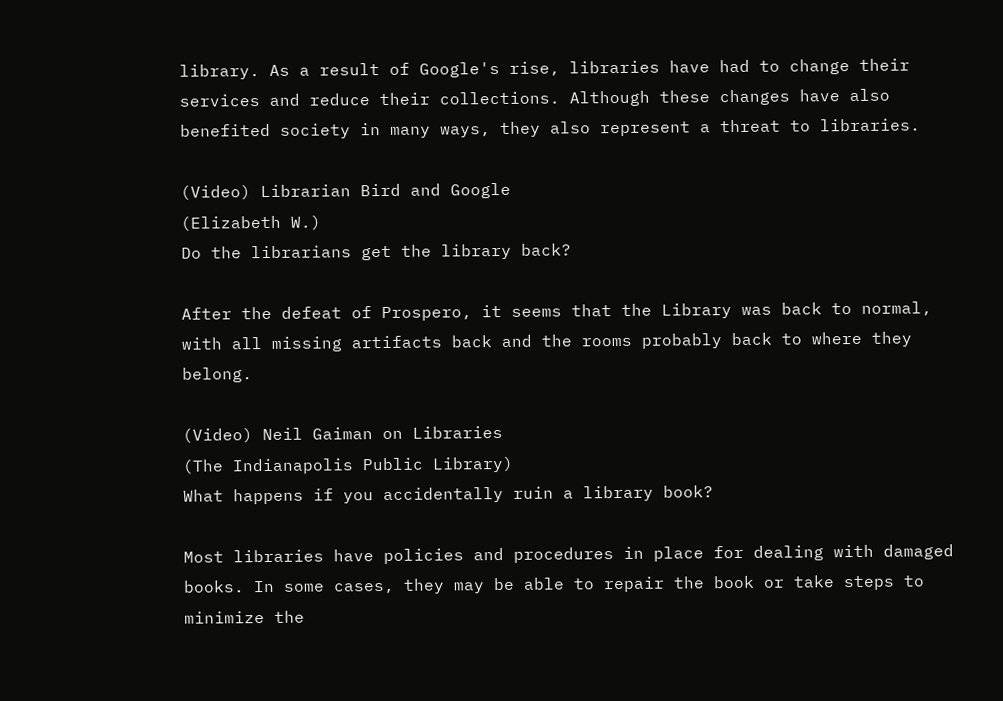library. As a result of Google's rise, libraries have had to change their services and reduce their collections. Although these changes have also benefited society in many ways, they also represent a threat to libraries.

(Video) Librarian Bird and Google
(Elizabeth W.)
Do the librarians get the library back?

After the defeat of Prospero, it seems that the Library was back to normal, with all missing artifacts back and the rooms probably back to where they belong.

(Video) Neil Gaiman on Libraries
(The Indianapolis Public Library)
What happens if you accidentally ruin a library book?

Most libraries have policies and procedures in place for dealing with damaged books. In some cases, they may be able to repair the book or take steps to minimize the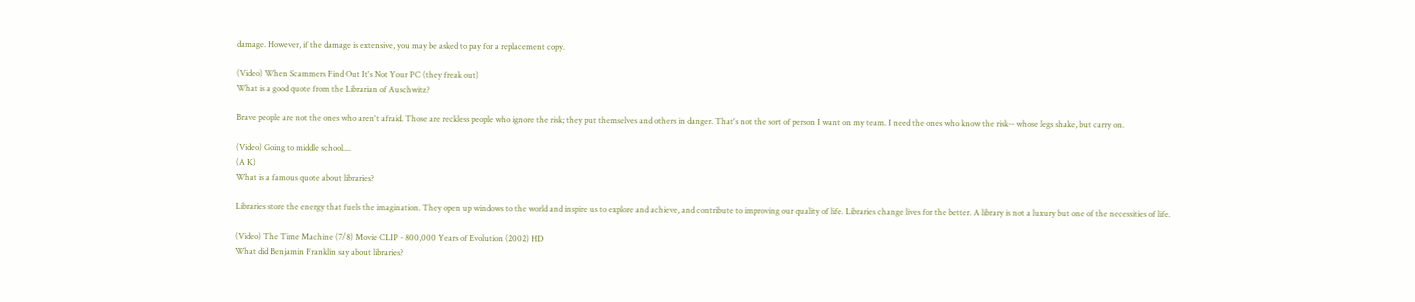damage. However, if the damage is extensive, you may be asked to pay for a replacement copy.

(Video) When Scammers Find Out It's Not Your PC (they freak out)
What is a good quote from the Librarian of Auschwitz?

Brave people are not the ones who aren't afraid. Those are reckless people who ignore the risk; they put themselves and others in danger. That's not the sort of person I want on my team. I need the ones who know the risk-- whose legs shake, but carry on.

(Video) Going to middle school....
(A K)
What is a famous quote about libraries?

Libraries store the energy that fuels the imagination. They open up windows to the world and inspire us to explore and achieve, and contribute to improving our quality of life. Libraries change lives for the better. A library is not a luxury but one of the necessities of life.

(Video) The Time Machine (7/8) Movie CLIP - 800,000 Years of Evolution (2002) HD
What did Benjamin Franklin say about libraries?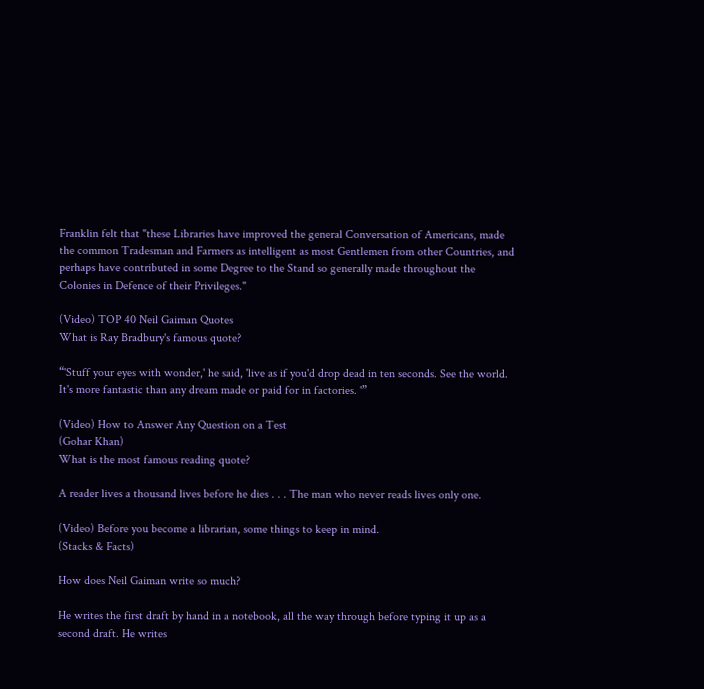Franklin felt that "these Libraries have improved the general Conversation of Americans, made the common Tradesman and Farmers as intelligent as most Gentlemen from other Countries, and perhaps have contributed in some Degree to the Stand so generally made throughout the Colonies in Defence of their Privileges."

(Video) TOP 40 Neil Gaiman Quotes
What is Ray Bradbury's famous quote?

“'Stuff your eyes with wonder,' he said, 'live as if you'd drop dead in ten seconds. See the world. It's more fantastic than any dream made or paid for in factories. '”

(Video) How to Answer Any Question on a Test
(Gohar Khan)
What is the most famous reading quote?

A reader lives a thousand lives before he dies . . . The man who never reads lives only one.

(Video) Before you become a librarian, some things to keep in mind.
(Stacks & Facts)

How does Neil Gaiman write so much?

He writes the first draft by hand in a notebook, all the way through before typing it up as a second draft. He writes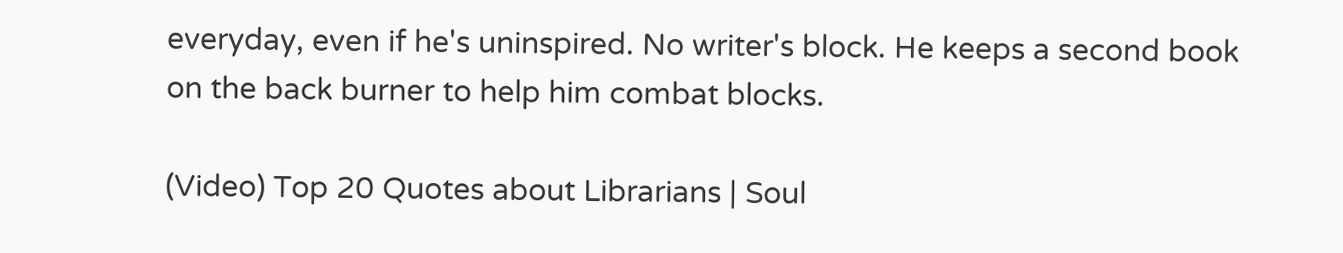everyday, even if he's uninspired. No writer's block. He keeps a second book on the back burner to help him combat blocks.

(Video) Top 20 Quotes about Librarians | Soul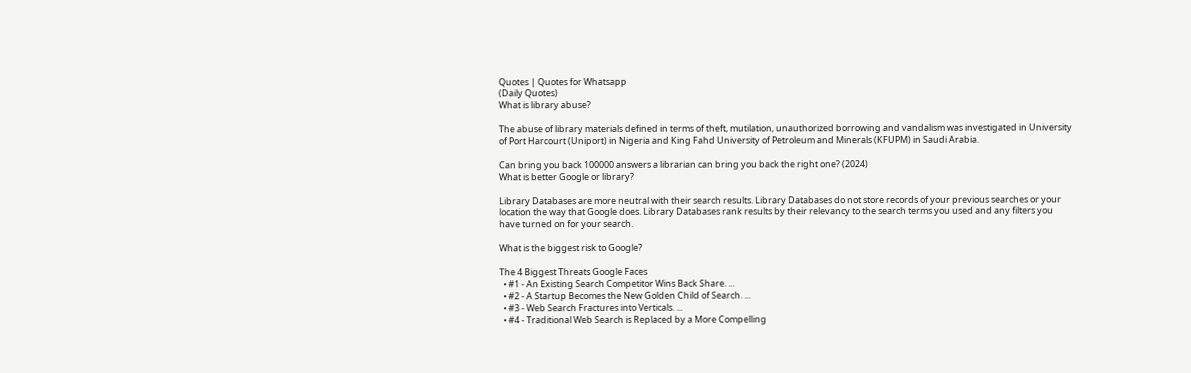Quotes | Quotes for Whatsapp
(Daily Quotes)
What is library abuse?

The abuse of library materials defined in terms of theft, mutilation, unauthorized borrowing and vandalism was investigated in University of Port Harcourt (Uniport) in Nigeria and King Fahd University of Petroleum and Minerals (KFUPM) in Saudi Arabia.

Can bring you back 100000 answers a librarian can bring you back the right one? (2024)
What is better Google or library?

Library Databases are more neutral with their search results. Library Databases do not store records of your previous searches or your location the way that Google does. Library Databases rank results by their relevancy to the search terms you used and any filters you have turned on for your search.

What is the biggest risk to Google?

The 4 Biggest Threats Google Faces
  • #1 - An Existing Search Competitor Wins Back Share. ...
  • #2 - A Startup Becomes the New Golden Child of Search. ...
  • #3 - Web Search Fractures into Verticals. ...
  • #4 - Traditional Web Search is Replaced by a More Compelling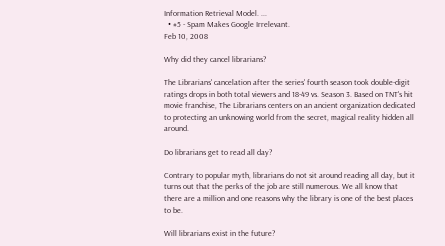Information Retrieval Model. ...
  • #5 - Spam Makes Google Irrelevant.
Feb 10, 2008

Why did they cancel librarians?

The Librarians' cancelation after the series' fourth season took double-digit ratings drops in both total viewers and 18-49 vs. Season 3. Based on TNT's hit movie franchise, The Librarians centers on an ancient organization dedicated to protecting an unknowing world from the secret, magical reality hidden all around.

Do librarians get to read all day?

Contrary to popular myth, librarians do not sit around reading all day, but it turns out that the perks of the job are still numerous. We all know that there are a million and one reasons why the library is one of the best places to be.

Will librarians exist in the future?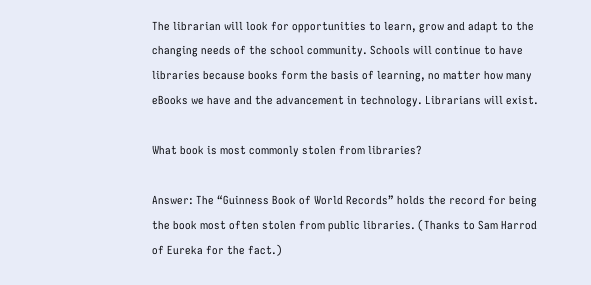The librarian will look for opportunities to learn, grow and adapt to the changing needs of the school community. Schools will continue to have libraries because books form the basis of learning, no matter how many eBooks we have and the advancement in technology. Librarians will exist.

What book is most commonly stolen from libraries?

Answer: The “Guinness Book of World Records” holds the record for being the book most often stolen from public libraries. (Thanks to Sam Harrod of Eureka for the fact.)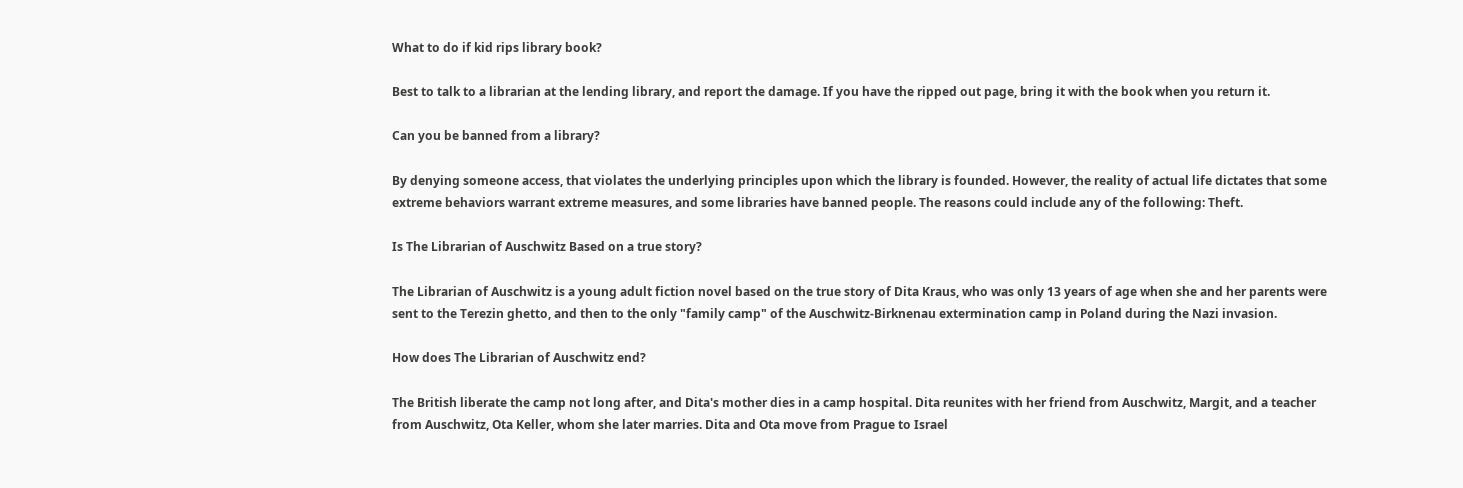What to do if kid rips library book?

Best to talk to a librarian at the lending library, and report the damage. If you have the ripped out page, bring it with the book when you return it.

Can you be banned from a library?

By denying someone access, that violates the underlying principles upon which the library is founded. However, the reality of actual life dictates that some extreme behaviors warrant extreme measures, and some libraries have banned people. The reasons could include any of the following: Theft.

Is The Librarian of Auschwitz Based on a true story?

The Librarian of Auschwitz is a young adult fiction novel based on the true story of Dita Kraus, who was only 13 years of age when she and her parents were sent to the Terezin ghetto, and then to the only "family camp" of the Auschwitz-Birknenau extermination camp in Poland during the Nazi invasion.

How does The Librarian of Auschwitz end?

The British liberate the camp not long after, and Dita's mother dies in a camp hospital. Dita reunites with her friend from Auschwitz, Margit, and a teacher from Auschwitz, Ota Keller, whom she later marries. Dita and Ota move from Prague to Israel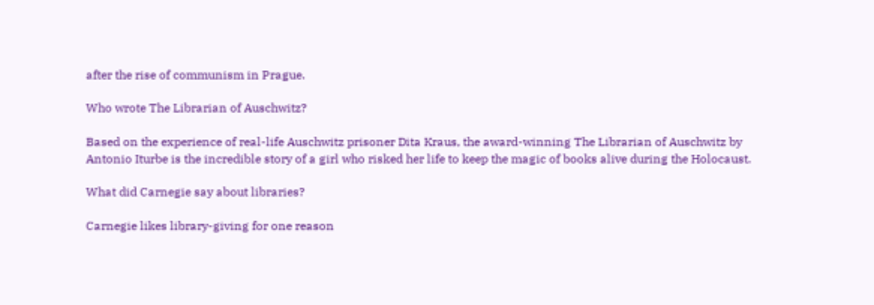after the rise of communism in Prague.

Who wrote The Librarian of Auschwitz?

Based on the experience of real-life Auschwitz prisoner Dita Kraus, the award-winning The Librarian of Auschwitz by Antonio Iturbe is the incredible story of a girl who risked her life to keep the magic of books alive during the Holocaust.

What did Carnegie say about libraries?

Carnegie likes library-giving for one reason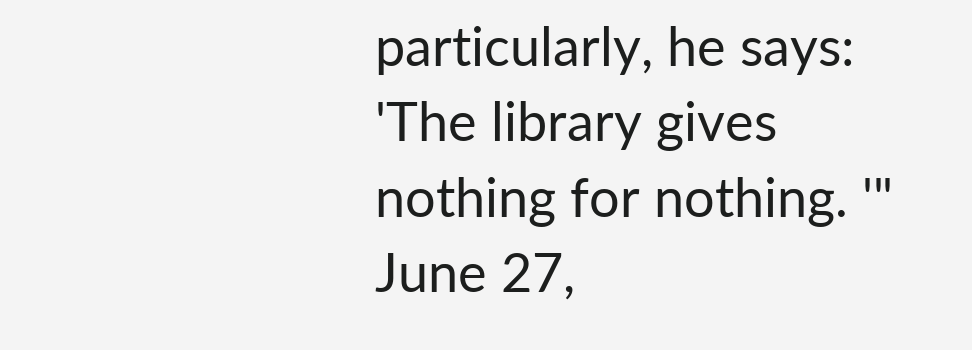particularly, he says: 'The library gives nothing for nothing. '" June 27,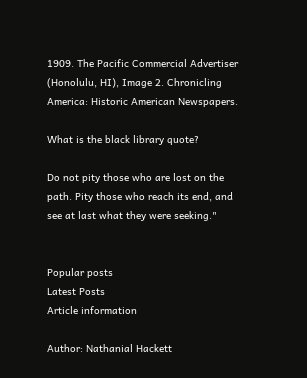1909. The Pacific Commercial Advertiser (Honolulu, HI), Image 2. Chronicling America: Historic American Newspapers.

What is the black library quote?

Do not pity those who are lost on the path. Pity those who reach its end, and see at last what they were seeking."


Popular posts
Latest Posts
Article information

Author: Nathanial Hackett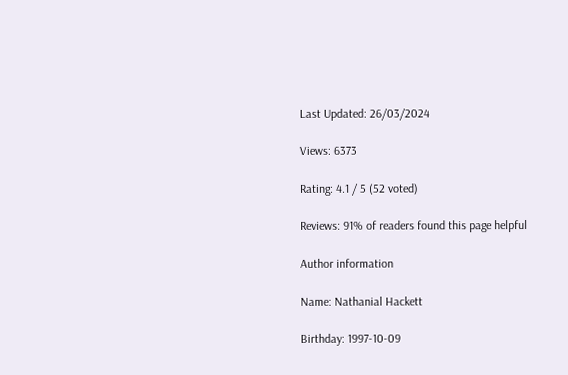Last Updated: 26/03/2024

Views: 6373

Rating: 4.1 / 5 (52 voted)

Reviews: 91% of readers found this page helpful

Author information

Name: Nathanial Hackett

Birthday: 1997-10-09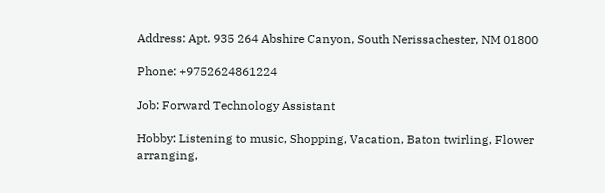Address: Apt. 935 264 Abshire Canyon, South Nerissachester, NM 01800

Phone: +9752624861224

Job: Forward Technology Assistant

Hobby: Listening to music, Shopping, Vacation, Baton twirling, Flower arranging,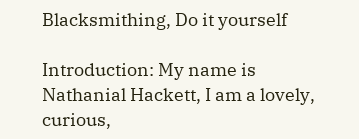Blacksmithing, Do it yourself

Introduction: My name is Nathanial Hackett, I am a lovely, curious,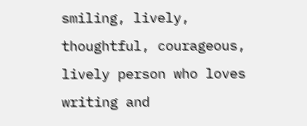smiling, lively, thoughtful, courageous, lively person who loves writing and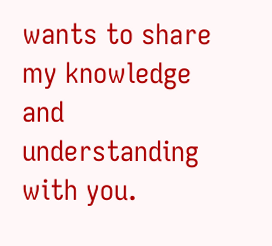wants to share my knowledge and understanding with you.